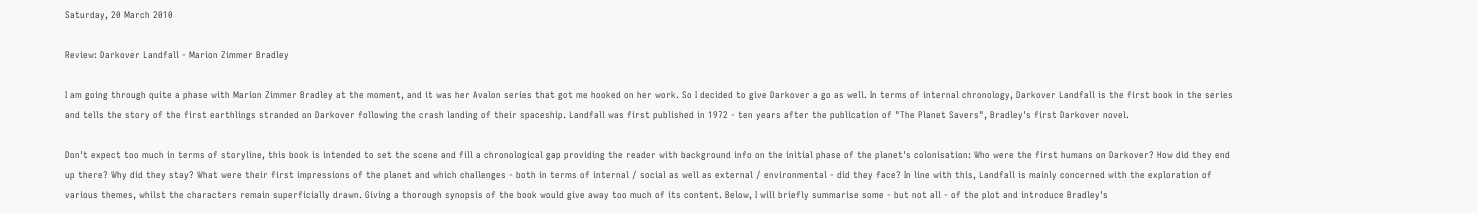Saturday, 20 March 2010

Review: Darkover Landfall - Marion Zimmer Bradley

I am going through quite a phase with Marion Zimmer Bradley at the moment, and it was her Avalon series that got me hooked on her work. So I decided to give Darkover a go as well. In terms of internal chronology, Darkover Landfall is the first book in the series and tells the story of the first earthlings stranded on Darkover following the crash landing of their spaceship. Landfall was first published in 1972 - ten years after the publication of "The Planet Savers", Bradley's first Darkover novel.

Don't expect too much in terms of storyline, this book is intended to set the scene and fill a chronological gap providing the reader with background info on the initial phase of the planet's colonisation: Who were the first humans on Darkover? How did they end up there? Why did they stay? What were their first impressions of the planet and which challenges - both in terms of internal / social as well as external / environmental - did they face? In line with this, Landfall is mainly concerned with the exploration of various themes, whilst the characters remain superficially drawn. Giving a thorough synopsis of the book would give away too much of its content. Below, I will briefly summarise some - but not all - of the plot and introduce Bradley's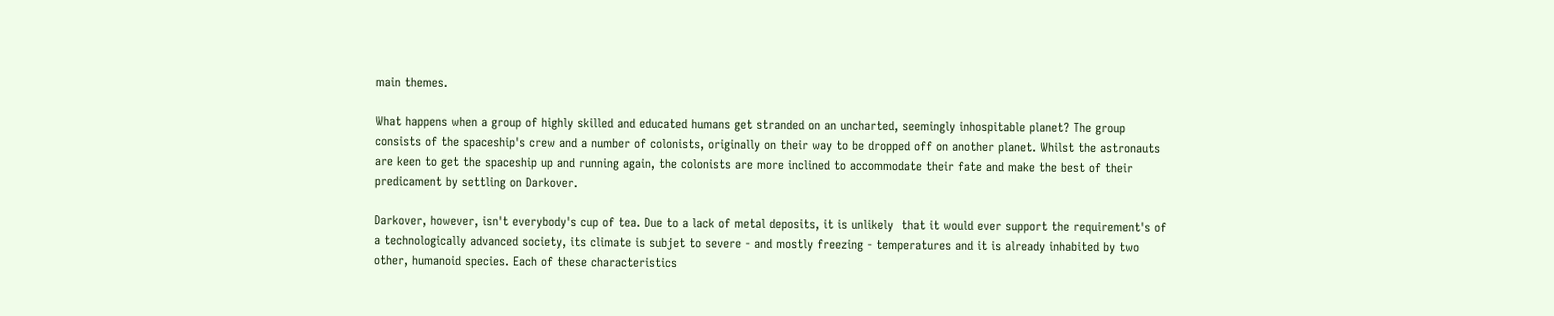main themes.

What happens when a group of highly skilled and educated humans get stranded on an uncharted, seemingly inhospitable planet? The group consists of the spaceship's crew and a number of colonists, originally on their way to be dropped off on another planet. Whilst the astronauts are keen to get the spaceship up and running again, the colonists are more inclined to accommodate their fate and make the best of their predicament by settling on Darkover.

Darkover, however, isn't everybody's cup of tea. Due to a lack of metal deposits, it is unlikely  that it would ever support the requirement's of a technologically advanced society, its climate is subjet to severe - and mostly freezing - temperatures and it is already inhabited by two other, humanoid species. Each of these characteristics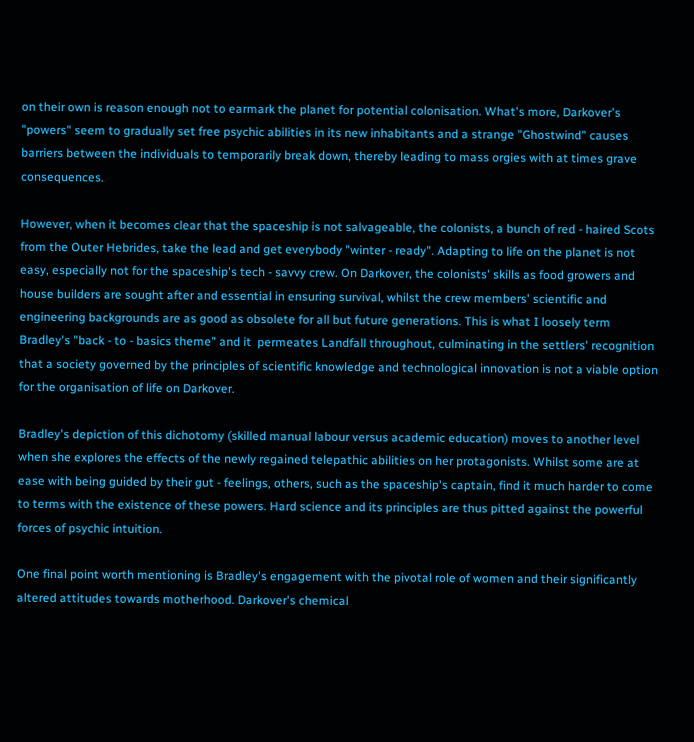on their own is reason enough not to earmark the planet for potential colonisation. What's more, Darkover's "powers" seem to gradually set free psychic abilities in its new inhabitants and a strange "Ghostwind" causes barriers between the individuals to temporarily break down, thereby leading to mass orgies with at times grave consequences.

However, when it becomes clear that the spaceship is not salvageable, the colonists, a bunch of red - haired Scots from the Outer Hebrides, take the lead and get everybody "winter - ready". Adapting to life on the planet is not easy, especially not for the spaceship's tech - savvy crew. On Darkover, the colonists' skills as food growers and house builders are sought after and essential in ensuring survival, whilst the crew members' scientific and engineering backgrounds are as good as obsolete for all but future generations. This is what I loosely term Bradley's "back - to - basics theme" and it  permeates Landfall throughout, culminating in the settlers' recognition that a society governed by the principles of scientific knowledge and technological innovation is not a viable option for the organisation of life on Darkover.

Bradley's depiction of this dichotomy (skilled manual labour versus academic education) moves to another level when she explores the effects of the newly regained telepathic abilities on her protagonists. Whilst some are at ease with being guided by their gut - feelings, others, such as the spaceship's captain, find it much harder to come to terms with the existence of these powers. Hard science and its principles are thus pitted against the powerful forces of psychic intuition.

One final point worth mentioning is Bradley's engagement with the pivotal role of women and their significantly altered attitudes towards motherhood. Darkover's chemical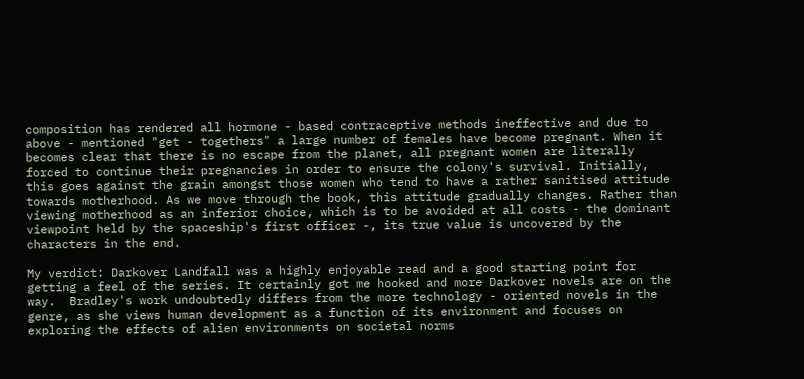composition has rendered all hormone - based contraceptive methods ineffective and due to above - mentioned "get - togethers" a large number of females have become pregnant. When it becomes clear that there is no escape from the planet, all pregnant women are literally forced to continue their pregnancies in order to ensure the colony's survival. Initially, this goes against the grain amongst those women who tend to have a rather sanitised attitude towards motherhood. As we move through the book, this attitude gradually changes. Rather than viewing motherhood as an inferior choice, which is to be avoided at all costs - the dominant viewpoint held by the spaceship's first officer -, its true value is uncovered by the characters in the end.

My verdict: Darkover Landfall was a highly enjoyable read and a good starting point for getting a feel of the series. It certainly got me hooked and more Darkover novels are on the way.  Bradley's work undoubtedly differs from the more technology - oriented novels in the genre, as she views human development as a function of its environment and focuses on exploring the effects of alien environments on societal norms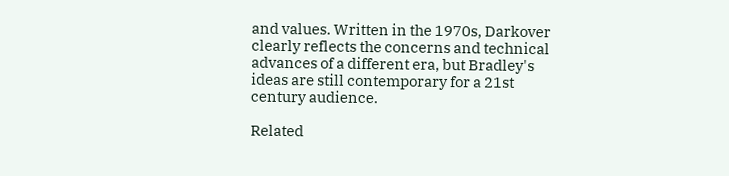and values. Written in the 1970s, Darkover clearly reflects the concerns and technical advances of a different era, but Bradley's ideas are still contemporary for a 21st century audience.

Related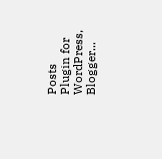Posts Plugin for WordPress, Blogger...